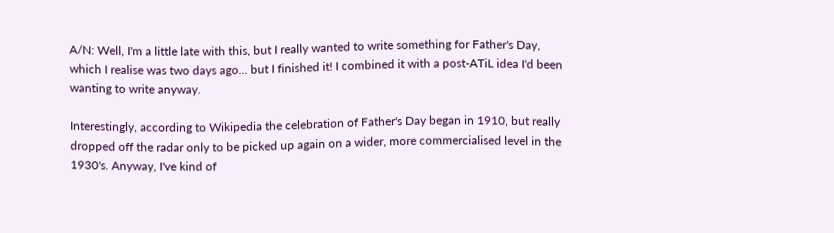A/N: Well, I'm a little late with this, but I really wanted to write something for Father's Day, which I realise was two days ago... but I finished it! I combined it with a post-ATiL idea I'd been wanting to write anyway.

Interestingly, according to Wikipedia the celebration of Father's Day began in 1910, but really dropped off the radar only to be picked up again on a wider, more commercialised level in the 1930's. Anyway, I've kind of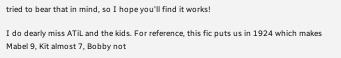tried to bear that in mind, so I hope you'll find it works!

I do dearly miss ATiL and the kids. For reference, this fic puts us in 1924 which makes Mabel 9, Kit almost 7, Bobby not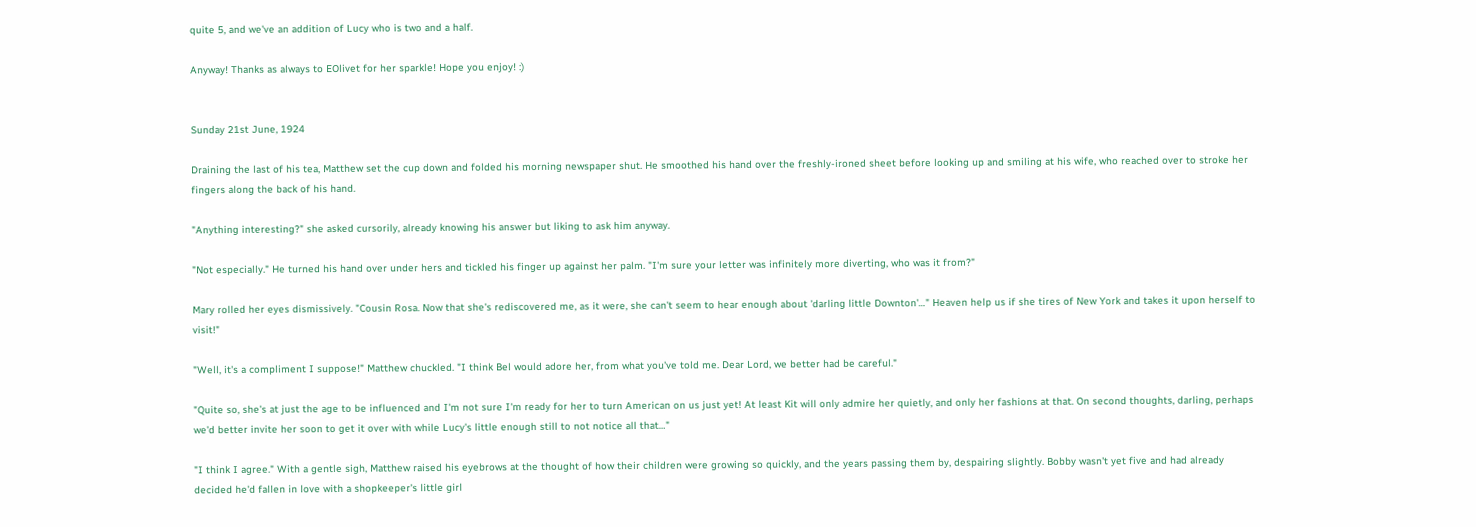quite 5, and we've an addition of Lucy who is two and a half.

Anyway! Thanks as always to EOlivet for her sparkle! Hope you enjoy! :)


Sunday 21st June, 1924

Draining the last of his tea, Matthew set the cup down and folded his morning newspaper shut. He smoothed his hand over the freshly-ironed sheet before looking up and smiling at his wife, who reached over to stroke her fingers along the back of his hand.

"Anything interesting?" she asked cursorily, already knowing his answer but liking to ask him anyway.

"Not especially." He turned his hand over under hers and tickled his finger up against her palm. "I'm sure your letter was infinitely more diverting, who was it from?"

Mary rolled her eyes dismissively. "Cousin Rosa. Now that she's rediscovered me, as it were, she can't seem to hear enough about 'darling little Downton'…" Heaven help us if she tires of New York and takes it upon herself to visit!"

"Well, it's a compliment I suppose!" Matthew chuckled. "I think Bel would adore her, from what you've told me. Dear Lord, we better had be careful."

"Quite so, she's at just the age to be influenced and I'm not sure I'm ready for her to turn American on us just yet! At least Kit will only admire her quietly, and only her fashions at that. On second thoughts, darling, perhaps we'd better invite her soon to get it over with while Lucy's little enough still to not notice all that…"

"I think I agree." With a gentle sigh, Matthew raised his eyebrows at the thought of how their children were growing so quickly, and the years passing them by, despairing slightly. Bobby wasn't yet five and had already decided he'd fallen in love with a shopkeeper's little girl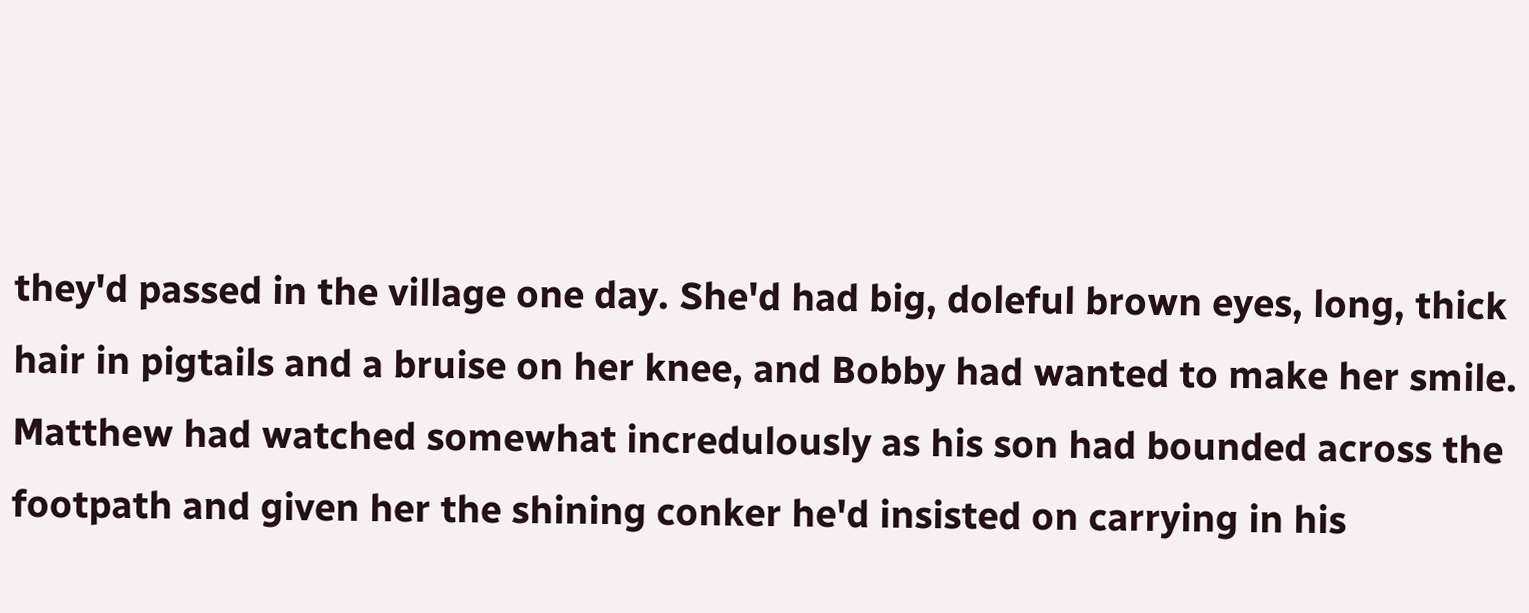they'd passed in the village one day. She'd had big, doleful brown eyes, long, thick hair in pigtails and a bruise on her knee, and Bobby had wanted to make her smile. Matthew had watched somewhat incredulously as his son had bounded across the footpath and given her the shining conker he'd insisted on carrying in his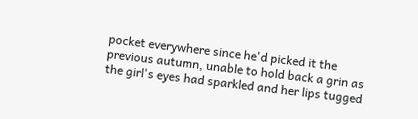pocket everywhere since he'd picked it the previous autumn, unable to hold back a grin as the girl's eyes had sparkled and her lips tugged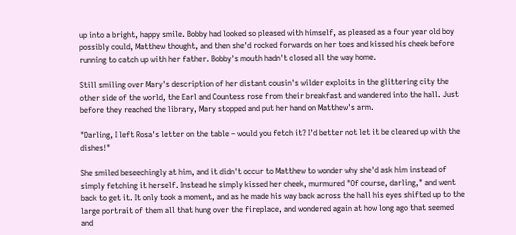up into a bright, happy smile. Bobby had looked so pleased with himself, as pleased as a four year old boy possibly could, Matthew thought, and then she'd rocked forwards on her toes and kissed his cheek before running to catch up with her father. Bobby's mouth hadn't closed all the way home.

Still smiling over Mary's description of her distant cousin's wilder exploits in the glittering city the other side of the world, the Earl and Countess rose from their breakfast and wandered into the hall. Just before they reached the library, Mary stopped and put her hand on Matthew's arm.

"Darling, I left Rosa's letter on the table – would you fetch it? I'd better not let it be cleared up with the dishes!"

She smiled beseechingly at him, and it didn't occur to Matthew to wonder why she'd ask him instead of simply fetching it herself. Instead he simply kissed her cheek, murmured "Of course, darling," and went back to get it. It only took a moment, and as he made his way back across the hall his eyes shifted up to the large portrait of them all that hung over the fireplace, and wondered again at how long ago that seemed and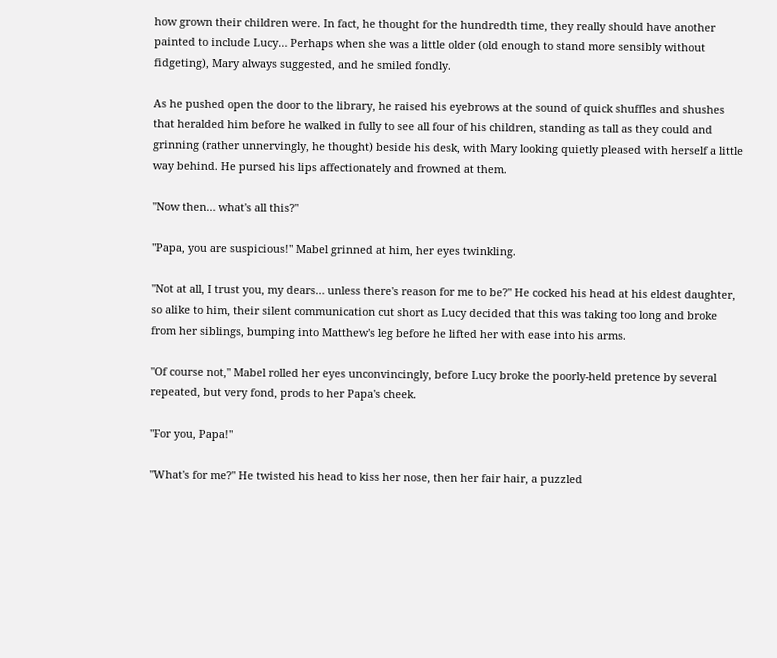how grown their children were. In fact, he thought for the hundredth time, they really should have another painted to include Lucy… Perhaps when she was a little older (old enough to stand more sensibly without fidgeting), Mary always suggested, and he smiled fondly.

As he pushed open the door to the library, he raised his eyebrows at the sound of quick shuffles and shushes that heralded him before he walked in fully to see all four of his children, standing as tall as they could and grinning (rather unnervingly, he thought) beside his desk, with Mary looking quietly pleased with herself a little way behind. He pursed his lips affectionately and frowned at them.

"Now then… what's all this?"

"Papa, you are suspicious!" Mabel grinned at him, her eyes twinkling.

"Not at all, I trust you, my dears… unless there's reason for me to be?" He cocked his head at his eldest daughter, so alike to him, their silent communication cut short as Lucy decided that this was taking too long and broke from her siblings, bumping into Matthew's leg before he lifted her with ease into his arms.

"Of course not," Mabel rolled her eyes unconvincingly, before Lucy broke the poorly-held pretence by several repeated, but very fond, prods to her Papa's cheek.

"For you, Papa!"

"What's for me?" He twisted his head to kiss her nose, then her fair hair, a puzzled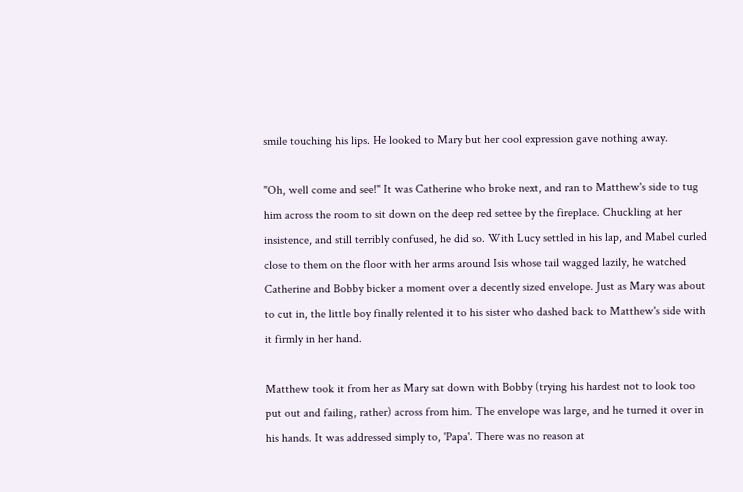smile touching his lips. He looked to Mary but her cool expression gave nothing away.

"Oh, well come and see!" It was Catherine who broke next, and ran to Matthew's side to tug him across the room to sit down on the deep red settee by the fireplace. Chuckling at her insistence, and still terribly confused, he did so. With Lucy settled in his lap, and Mabel curled close to them on the floor with her arms around Isis whose tail wagged lazily, he watched Catherine and Bobby bicker a moment over a decently sized envelope. Just as Mary was about to cut in, the little boy finally relented it to his sister who dashed back to Matthew's side with it firmly in her hand.

Matthew took it from her as Mary sat down with Bobby (trying his hardest not to look too put out and failing, rather) across from him. The envelope was large, and he turned it over in his hands. It was addressed simply to, 'Papa'. There was no reason at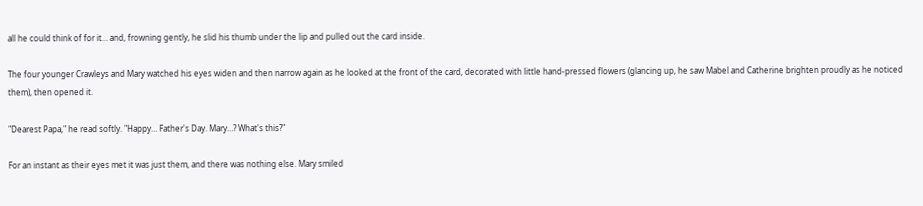all he could think of for it… and, frowning gently, he slid his thumb under the lip and pulled out the card inside.

The four younger Crawleys and Mary watched his eyes widen and then narrow again as he looked at the front of the card, decorated with little hand-pressed flowers (glancing up, he saw Mabel and Catherine brighten proudly as he noticed them), then opened it.

"Dearest Papa," he read softly. "Happy… Father's Day. Mary…? What's this?"

For an instant as their eyes met it was just them, and there was nothing else. Mary smiled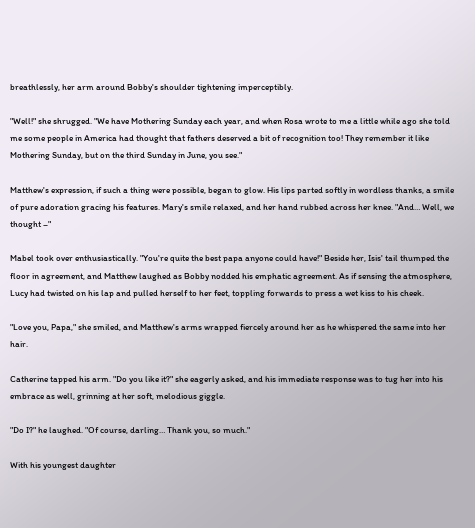breathlessly, her arm around Bobby's shoulder tightening imperceptibly.

"Well!" she shrugged. "We have Mothering Sunday each year, and when Rosa wrote to me a little while ago she told me some people in America had thought that fathers deserved a bit of recognition too! They remember it like Mothering Sunday, but on the third Sunday in June, you see."

Matthew's expression, if such a thing were possible, began to glow. His lips parted softly in wordless thanks, a smile of pure adoration gracing his features. Mary's smile relaxed, and her hand rubbed across her knee. "And… Well, we thought –"

Mabel took over enthusiastically. "You're quite the best papa anyone could have!" Beside her, Isis' tail thumped the floor in agreement, and Matthew laughed as Bobby nodded his emphatic agreement. As if sensing the atmosphere, Lucy had twisted on his lap and pulled herself to her feet, toppling forwards to press a wet kiss to his cheek.

"Love you, Papa," she smiled, and Matthew's arms wrapped fiercely around her as he whispered the same into her hair.

Catherine tapped his arm. "Do you like it?" she eagerly asked, and his immediate response was to tug her into his embrace as well, grinning at her soft, melodious giggle.

"Do I?" he laughed. "Of course, darling… Thank you, so much."

With his youngest daughter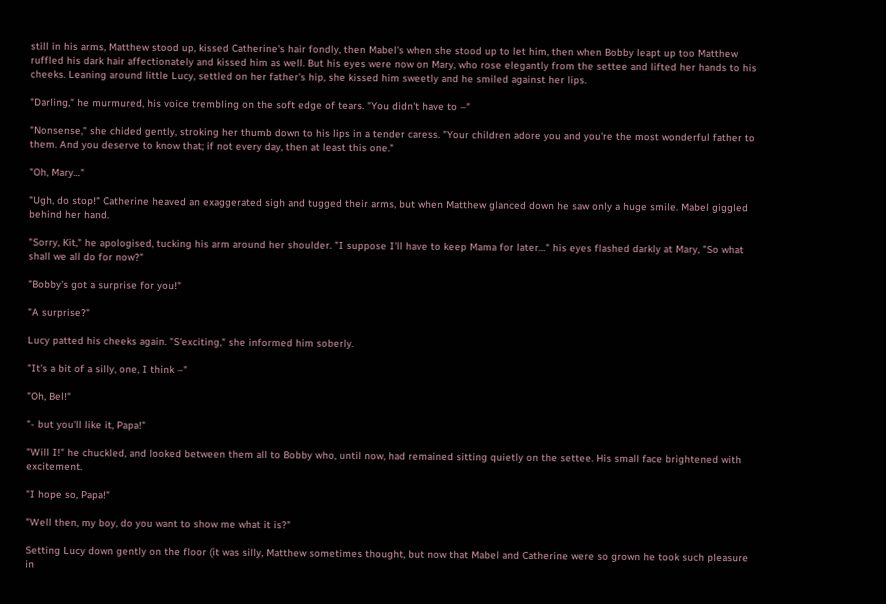still in his arms, Matthew stood up, kissed Catherine's hair fondly, then Mabel's when she stood up to let him, then when Bobby leapt up too Matthew ruffled his dark hair affectionately and kissed him as well. But his eyes were now on Mary, who rose elegantly from the settee and lifted her hands to his cheeks. Leaning around little Lucy, settled on her father's hip, she kissed him sweetly and he smiled against her lips.

"Darling," he murmured, his voice trembling on the soft edge of tears. "You didn't have to –"

"Nonsense," she chided gently, stroking her thumb down to his lips in a tender caress. "Your children adore you and you're the most wonderful father to them. And you deserve to know that; if not every day, then at least this one."

"Oh, Mary…"

"Ugh, do stop!" Catherine heaved an exaggerated sigh and tugged their arms, but when Matthew glanced down he saw only a huge smile. Mabel giggled behind her hand.

"Sorry, Kit," he apologised, tucking his arm around her shoulder. "I suppose I'll have to keep Mama for later…" his eyes flashed darkly at Mary, "So what shall we all do for now?"

"Bobby's got a surprise for you!"

"A surprise?"

Lucy patted his cheeks again. "S'exciting," she informed him soberly.

"It's a bit of a silly, one, I think –"

"Oh, Bel!"

"- but you'll like it, Papa!"

"Will I!" he chuckled, and looked between them all to Bobby who, until now, had remained sitting quietly on the settee. His small face brightened with excitement.

"I hope so, Papa!"

"Well then, my boy, do you want to show me what it is?"

Setting Lucy down gently on the floor (it was silly, Matthew sometimes thought, but now that Mabel and Catherine were so grown he took such pleasure in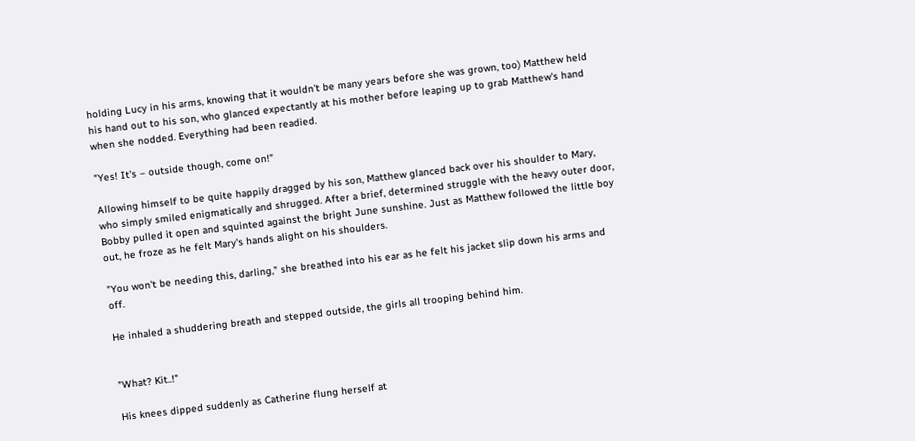holding Lucy in his arms, knowing that it wouldn't be many years before she was grown, too) Matthew held his hand out to his son, who glanced expectantly at his mother before leaping up to grab Matthew's hand when she nodded. Everything had been readied.

"Yes! It's – outside though, come on!"

Allowing himself to be quite happily dragged by his son, Matthew glanced back over his shoulder to Mary, who simply smiled enigmatically and shrugged. After a brief, determined struggle with the heavy outer door, Bobby pulled it open and squinted against the bright June sunshine. Just as Matthew followed the little boy out, he froze as he felt Mary's hands alight on his shoulders.

"You won't be needing this, darling," she breathed into his ear as he felt his jacket slip down his arms and off.

He inhaled a shuddering breath and stepped outside, the girls all trooping behind him.


"What? Kit..!"

His knees dipped suddenly as Catherine flung herself at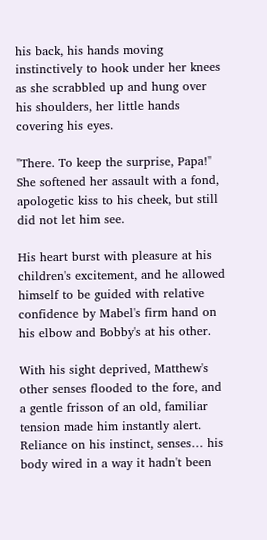his back, his hands moving instinctively to hook under her knees as she scrabbled up and hung over his shoulders, her little hands covering his eyes.

"There. To keep the surprise, Papa!" She softened her assault with a fond, apologetic kiss to his cheek, but still did not let him see.

His heart burst with pleasure at his children's excitement, and he allowed himself to be guided with relative confidence by Mabel's firm hand on his elbow and Bobby's at his other.

With his sight deprived, Matthew's other senses flooded to the fore, and a gentle frisson of an old, familiar tension made him instantly alert. Reliance on his instinct, senses… his body wired in a way it hadn't been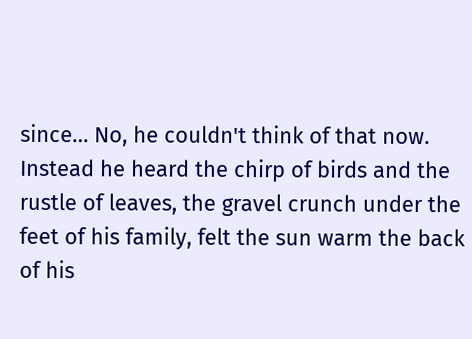since… No, he couldn't think of that now. Instead he heard the chirp of birds and the rustle of leaves, the gravel crunch under the feet of his family, felt the sun warm the back of his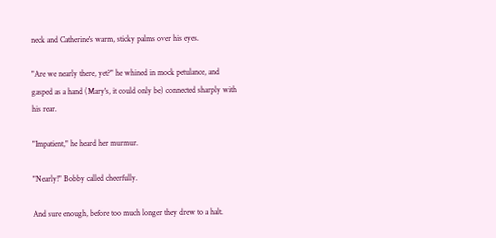neck and Catherine's warm, sticky palms over his eyes.

"Are we nearly there, yet?" he whined in mock petulance, and gasped as a hand (Mary's, it could only be) connected sharply with his rear.

"Impatient," he heard her murmur.

"Nearly!" Bobby called cheerfully.

And sure enough, before too much longer they drew to a halt.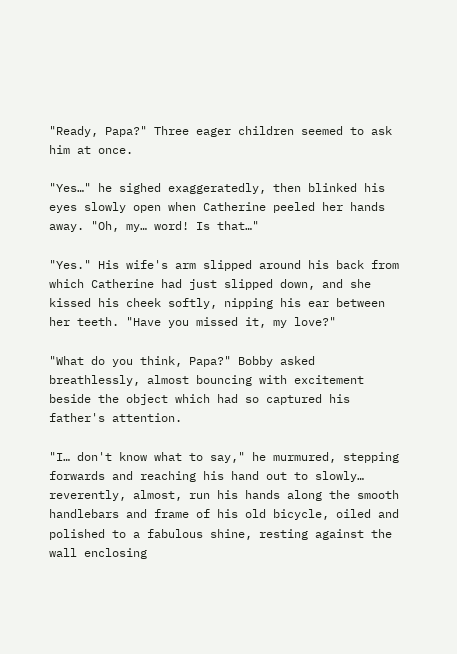"Ready, Papa?" Three eager children seemed to ask him at once.

"Yes…" he sighed exaggeratedly, then blinked his eyes slowly open when Catherine peeled her hands away. "Oh, my… word! Is that…"

"Yes." His wife's arm slipped around his back from which Catherine had just slipped down, and she kissed his cheek softly, nipping his ear between her teeth. "Have you missed it, my love?"

"What do you think, Papa?" Bobby asked breathlessly, almost bouncing with excitement beside the object which had so captured his father's attention.

"I… don't know what to say," he murmured, stepping forwards and reaching his hand out to slowly… reverently, almost, run his hands along the smooth handlebars and frame of his old bicycle, oiled and polished to a fabulous shine, resting against the wall enclosing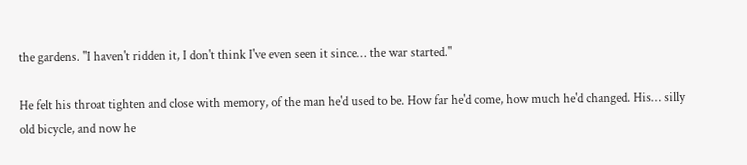the gardens. "I haven't ridden it, I don't think I've even seen it since… the war started."

He felt his throat tighten and close with memory, of the man he'd used to be. How far he'd come, how much he'd changed. His… silly old bicycle, and now he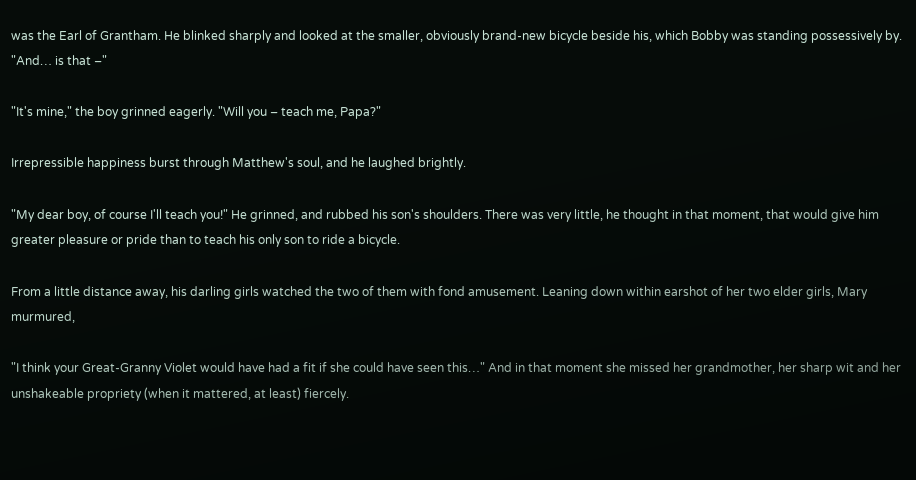was the Earl of Grantham. He blinked sharply and looked at the smaller, obviously brand-new bicycle beside his, which Bobby was standing possessively by. "And… is that –"

"It's mine," the boy grinned eagerly. "Will you – teach me, Papa?"

Irrepressible happiness burst through Matthew's soul, and he laughed brightly.

"My dear boy, of course I'll teach you!" He grinned, and rubbed his son's shoulders. There was very little, he thought in that moment, that would give him greater pleasure or pride than to teach his only son to ride a bicycle.

From a little distance away, his darling girls watched the two of them with fond amusement. Leaning down within earshot of her two elder girls, Mary murmured,

"I think your Great-Granny Violet would have had a fit if she could have seen this…" And in that moment she missed her grandmother, her sharp wit and her unshakeable propriety (when it mattered, at least) fiercely.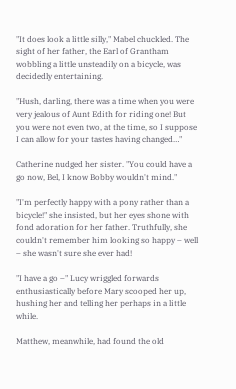"It does look a little silly," Mabel chuckled. The sight of her father, the Earl of Grantham wobbling a little unsteadily on a bicycle, was decidedly entertaining.

"Hush, darling, there was a time when you were very jealous of Aunt Edith for riding one! But you were not even two, at the time, so I suppose I can allow for your tastes having changed…"

Catherine nudged her sister. "You could have a go now, Bel, I know Bobby wouldn't mind."

"I'm perfectly happy with a pony rather than a bicycle!" she insisted, but her eyes shone with fond adoration for her father. Truthfully, she couldn't remember him looking so happy – well – she wasn't sure she ever had!

"I have a go –" Lucy wriggled forwards enthusiastically before Mary scooped her up, hushing her and telling her perhaps in a little while.

Matthew, meanwhile, had found the old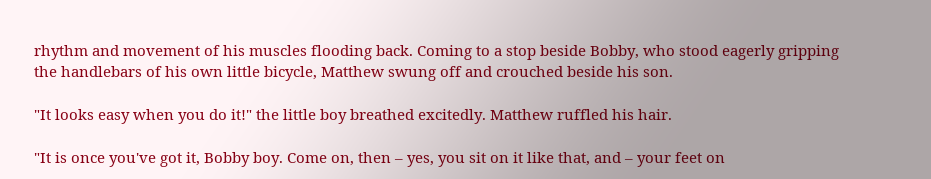rhythm and movement of his muscles flooding back. Coming to a stop beside Bobby, who stood eagerly gripping the handlebars of his own little bicycle, Matthew swung off and crouched beside his son.

"It looks easy when you do it!" the little boy breathed excitedly. Matthew ruffled his hair.

"It is once you've got it, Bobby boy. Come on, then – yes, you sit on it like that, and – your feet on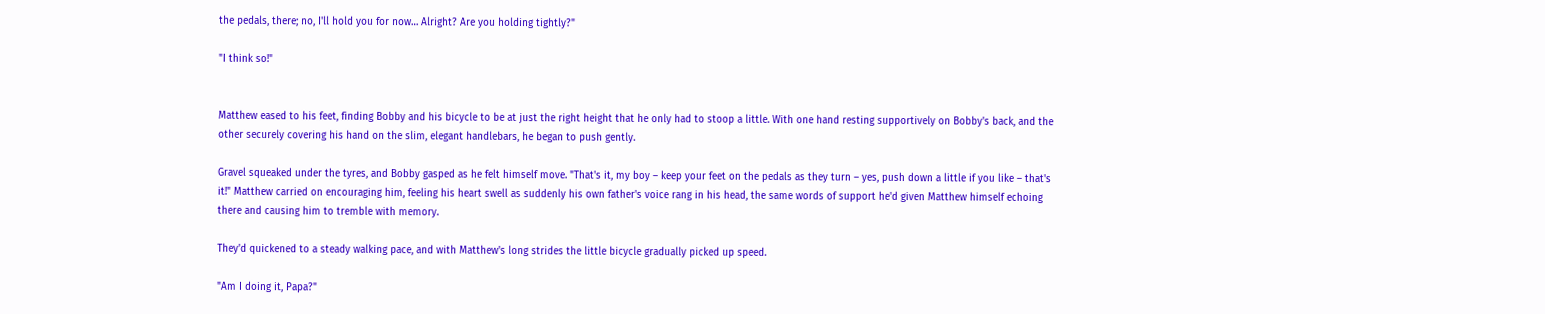the pedals, there; no, I'll hold you for now… Alright? Are you holding tightly?"

"I think so!"


Matthew eased to his feet, finding Bobby and his bicycle to be at just the right height that he only had to stoop a little. With one hand resting supportively on Bobby's back, and the other securely covering his hand on the slim, elegant handlebars, he began to push gently.

Gravel squeaked under the tyres, and Bobby gasped as he felt himself move. "That's it, my boy – keep your feet on the pedals as they turn – yes, push down a little if you like – that's it!" Matthew carried on encouraging him, feeling his heart swell as suddenly his own father's voice rang in his head, the same words of support he'd given Matthew himself echoing there and causing him to tremble with memory.

They'd quickened to a steady walking pace, and with Matthew's long strides the little bicycle gradually picked up speed.

"Am I doing it, Papa?"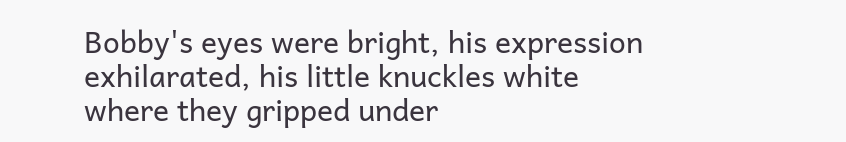Bobby's eyes were bright, his expression exhilarated, his little knuckles white where they gripped under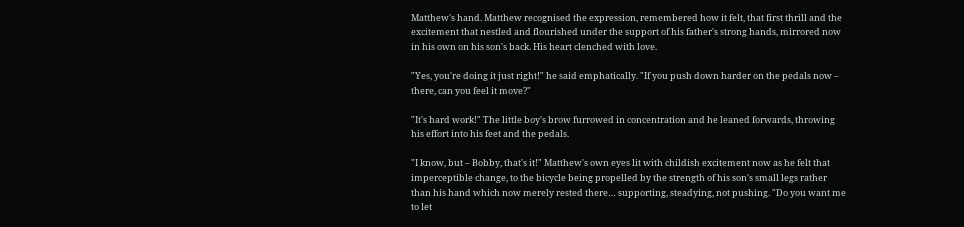Matthew's hand. Matthew recognised the expression, remembered how it felt, that first thrill and the excitement that nestled and flourished under the support of his father's strong hands, mirrored now in his own on his son's back. His heart clenched with love.

"Yes, you're doing it just right!" he said emphatically. "If you push down harder on the pedals now – there, can you feel it move?"

"It's hard work!" The little boy's brow furrowed in concentration and he leaned forwards, throwing his effort into his feet and the pedals.

"I know, but – Bobby, that's it!" Matthew's own eyes lit with childish excitement now as he felt that imperceptible change, to the bicycle being propelled by the strength of his son's small legs rather than his hand which now merely rested there… supporting, steadying, not pushing. "Do you want me to let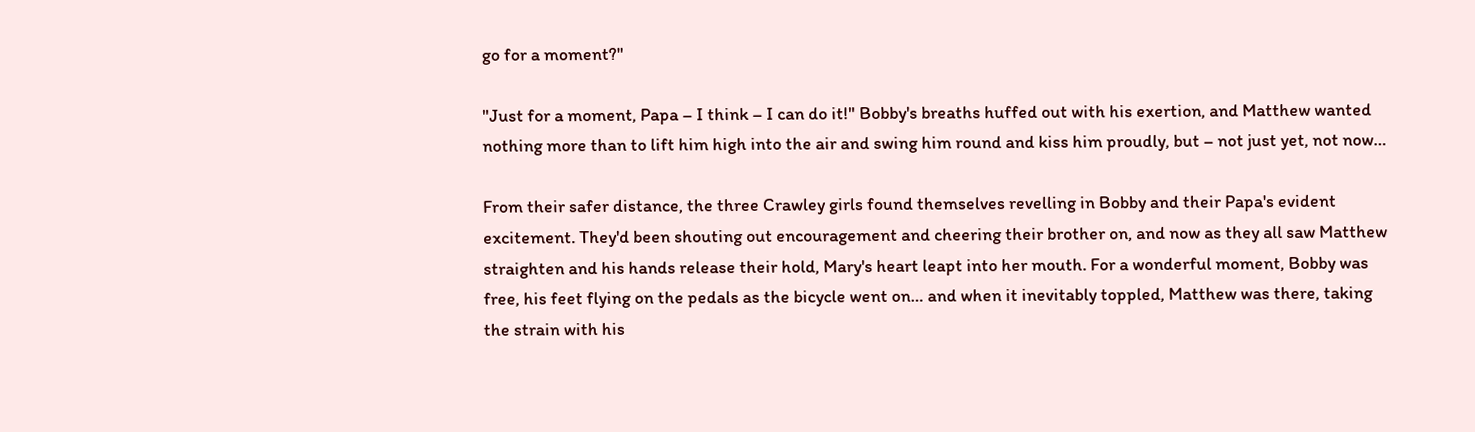go for a moment?"

"Just for a moment, Papa – I think – I can do it!" Bobby's breaths huffed out with his exertion, and Matthew wanted nothing more than to lift him high into the air and swing him round and kiss him proudly, but – not just yet, not now…

From their safer distance, the three Crawley girls found themselves revelling in Bobby and their Papa's evident excitement. They'd been shouting out encouragement and cheering their brother on, and now as they all saw Matthew straighten and his hands release their hold, Mary's heart leapt into her mouth. For a wonderful moment, Bobby was free, his feet flying on the pedals as the bicycle went on… and when it inevitably toppled, Matthew was there, taking the strain with his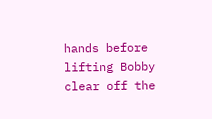hands before lifting Bobby clear off the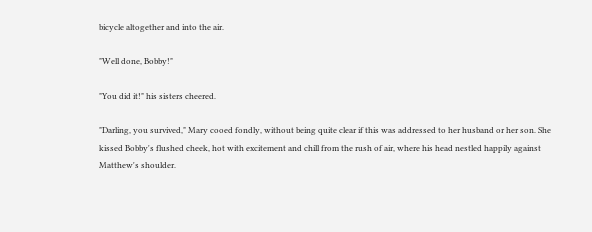bicycle altogether and into the air.

"Well done, Bobby!"

"You did it!" his sisters cheered.

"Darling, you survived," Mary cooed fondly, without being quite clear if this was addressed to her husband or her son. She kissed Bobby's flushed cheek, hot with excitement and chill from the rush of air, where his head nestled happily against Matthew's shoulder.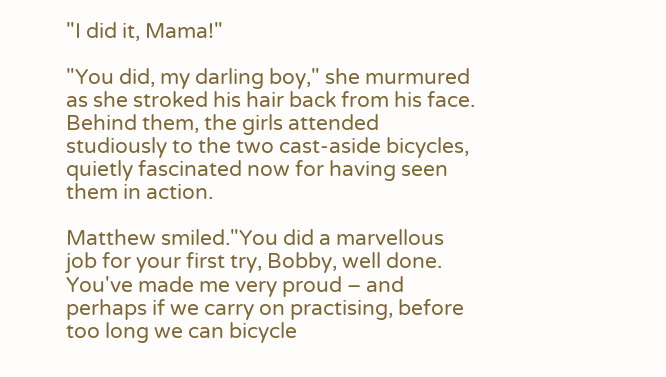"I did it, Mama!"

"You did, my darling boy," she murmured as she stroked his hair back from his face. Behind them, the girls attended studiously to the two cast-aside bicycles, quietly fascinated now for having seen them in action.

Matthew smiled."You did a marvellous job for your first try, Bobby, well done. You've made me very proud – and perhaps if we carry on practising, before too long we can bicycle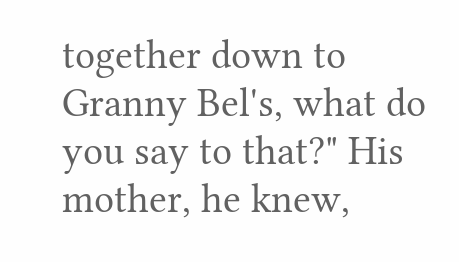together down to Granny Bel's, what do you say to that?" His mother, he knew,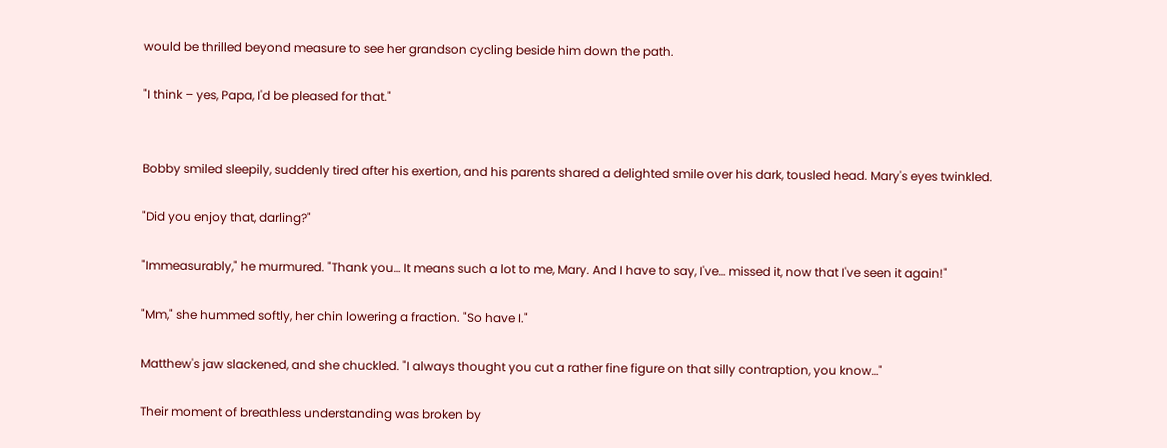would be thrilled beyond measure to see her grandson cycling beside him down the path.

"I think – yes, Papa, I'd be pleased for that."


Bobby smiled sleepily, suddenly tired after his exertion, and his parents shared a delighted smile over his dark, tousled head. Mary's eyes twinkled.

"Did you enjoy that, darling?"

"Immeasurably," he murmured. "Thank you… It means such a lot to me, Mary. And I have to say, I've… missed it, now that I've seen it again!"

"Mm," she hummed softly, her chin lowering a fraction. "So have I."

Matthew's jaw slackened, and she chuckled. "I always thought you cut a rather fine figure on that silly contraption, you know…"

Their moment of breathless understanding was broken by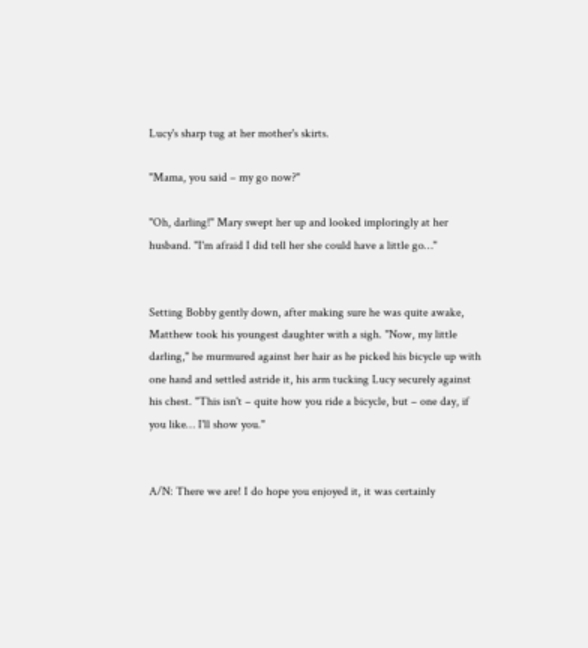Lucy's sharp tug at her mother's skirts.

"Mama, you said – my go now?"

"Oh, darling!" Mary swept her up and looked imploringly at her husband. "I'm afraid I did tell her she could have a little go…"


Setting Bobby gently down, after making sure he was quite awake, Matthew took his youngest daughter with a sigh. "Now, my little darling," he murmured against her hair as he picked his bicycle up with one hand and settled astride it, his arm tucking Lucy securely against his chest. "This isn't – quite how you ride a bicycle, but – one day, if you like… I'll show you."


A/N: There we are! I do hope you enjoyed it, it was certainly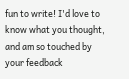fun to write! I'd love to know what you thought, and am so touched by your feedback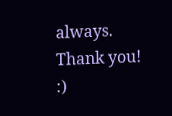always. Thank you! :)